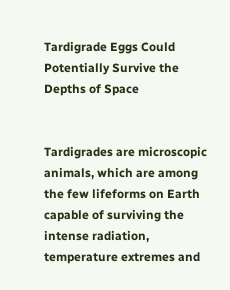Tardigrade Eggs Could Potentially Survive the Depths of Space


Tardigrades are microscopic animals, which are among the few lifeforms on Earth capable of surviving the intense radiation, temperature extremes and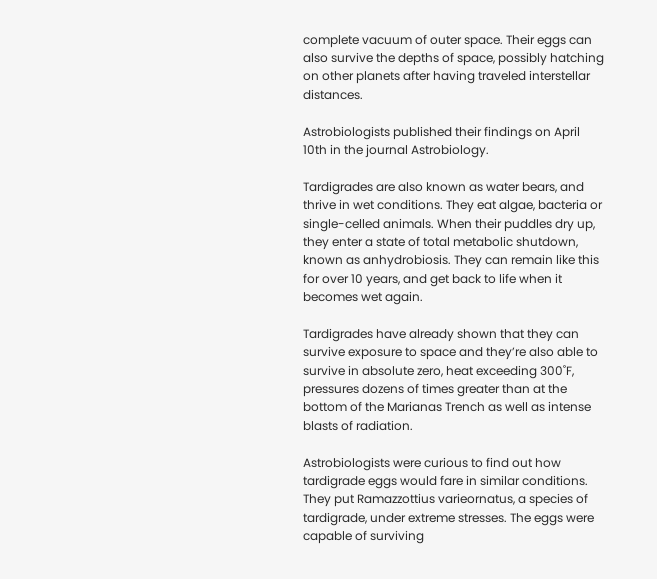complete vacuum of outer space. Their eggs can also survive the depths of space, possibly hatching on other planets after having traveled interstellar distances.

Astrobiologists published their findings on April 10th in the journal Astrobiology.

Tardigrades are also known as water bears, and thrive in wet conditions. They eat algae, bacteria or single-celled animals. When their puddles dry up, they enter a state of total metabolic shutdown, known as anhydrobiosis. They can remain like this for over 10 years, and get back to life when it becomes wet again.

Tardigrades have already shown that they can survive exposure to space and they’re also able to survive in absolute zero, heat exceeding 300˚F, pressures dozens of times greater than at the bottom of the Marianas Trench as well as intense blasts of radiation.

Astrobiologists were curious to find out how tardigrade eggs would fare in similar conditions. They put Ramazzottius varieornatus, a species of tardigrade, under extreme stresses. The eggs were capable of surviving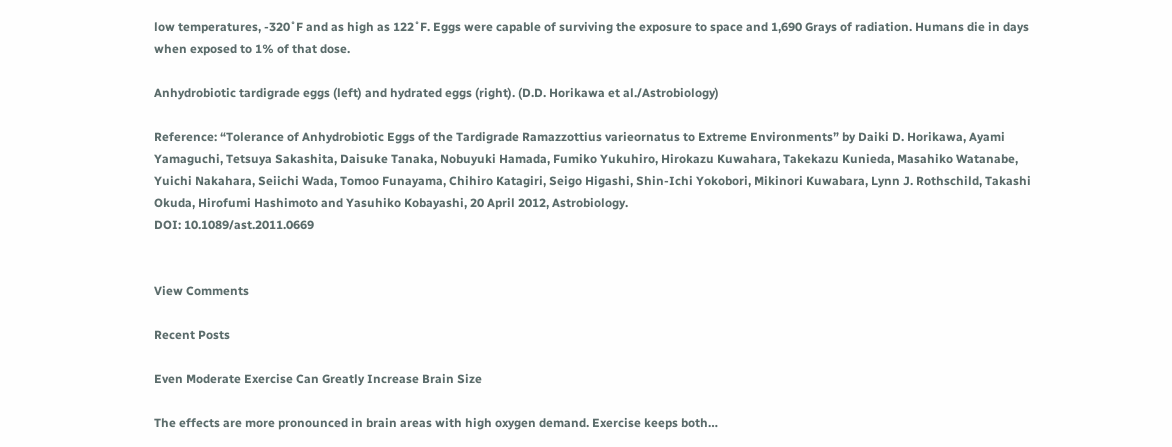low temperatures, -320˚F and as high as 122˚F. Eggs were capable of surviving the exposure to space and 1,690 Grays of radiation. Humans die in days when exposed to 1% of that dose.

Anhydrobiotic tardigrade eggs (left) and hydrated eggs (right). (D.D. Horikawa et al./Astrobiology)

Reference: “Tolerance of Anhydrobiotic Eggs of the Tardigrade Ramazzottius varieornatus to Extreme Environments” by Daiki D. Horikawa, Ayami Yamaguchi, Tetsuya Sakashita, Daisuke Tanaka, Nobuyuki Hamada, Fumiko Yukuhiro, Hirokazu Kuwahara, Takekazu Kunieda, Masahiko Watanabe, Yuichi Nakahara, Seiichi Wada, Tomoo Funayama, Chihiro Katagiri, Seigo Higashi, Shin-Ichi Yokobori, Mikinori Kuwabara, Lynn J. Rothschild, Takashi Okuda, Hirofumi Hashimoto and Yasuhiko Kobayashi, 20 April 2012, Astrobiology.
DOI: 10.1089/ast.2011.0669


View Comments

Recent Posts

Even Moderate Exercise Can Greatly Increase Brain Size

The effects are more pronounced in brain areas with high oxygen demand. Exercise keeps both…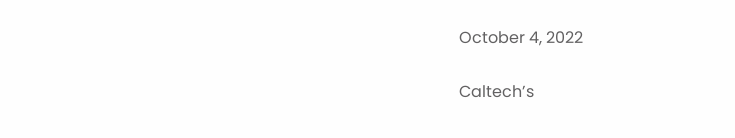October 4, 2022

Caltech’s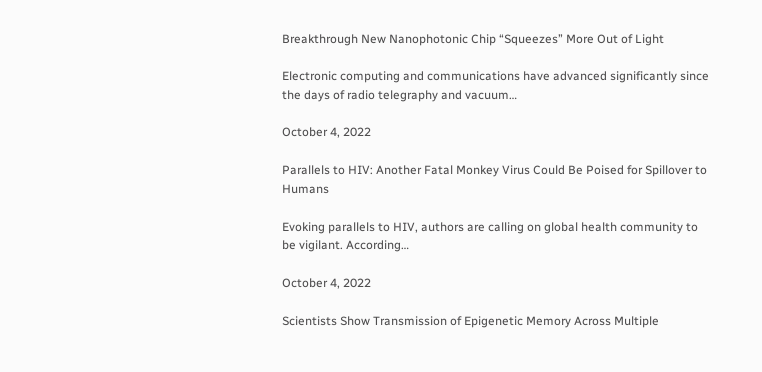Breakthrough New Nanophotonic Chip “Squeezes” More Out of Light

Electronic computing and communications have advanced significantly since the days of radio telegraphy and vacuum…

October 4, 2022

Parallels to HIV: Another Fatal Monkey Virus Could Be Poised for Spillover to Humans

Evoking parallels to HIV, authors are calling on global health community to be vigilant. According…

October 4, 2022

Scientists Show Transmission of Epigenetic Memory Across Multiple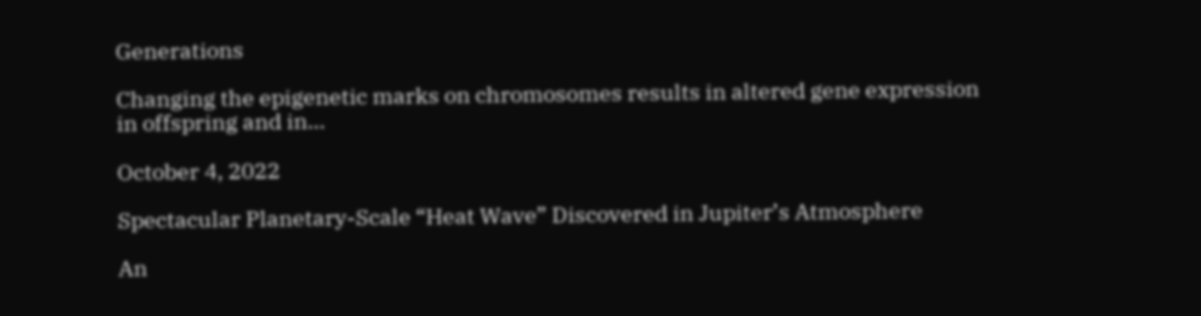Generations

Changing the epigenetic marks on chromosomes results in altered gene expression in offspring and in…

October 4, 2022

Spectacular Planetary-Scale “Heat Wave” Discovered in Jupiter’s Atmosphere

An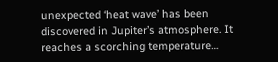unexpected ‘heat wave’ has been discovered in Jupiter’s atmosphere. It reaches a scorching temperature…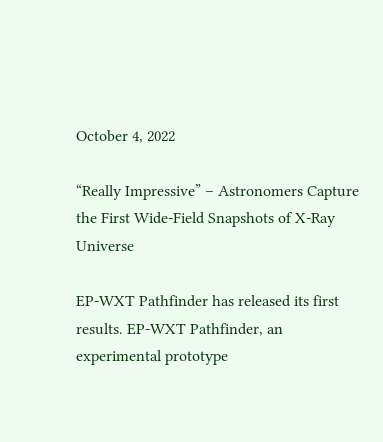October 4, 2022

“Really Impressive” – Astronomers Capture the First Wide-Field Snapshots of X-Ray Universe

EP-WXT Pathfinder has released its first results. EP-WXT Pathfinder, an experimental prototype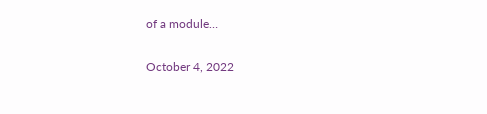of a module…

October 4, 2022